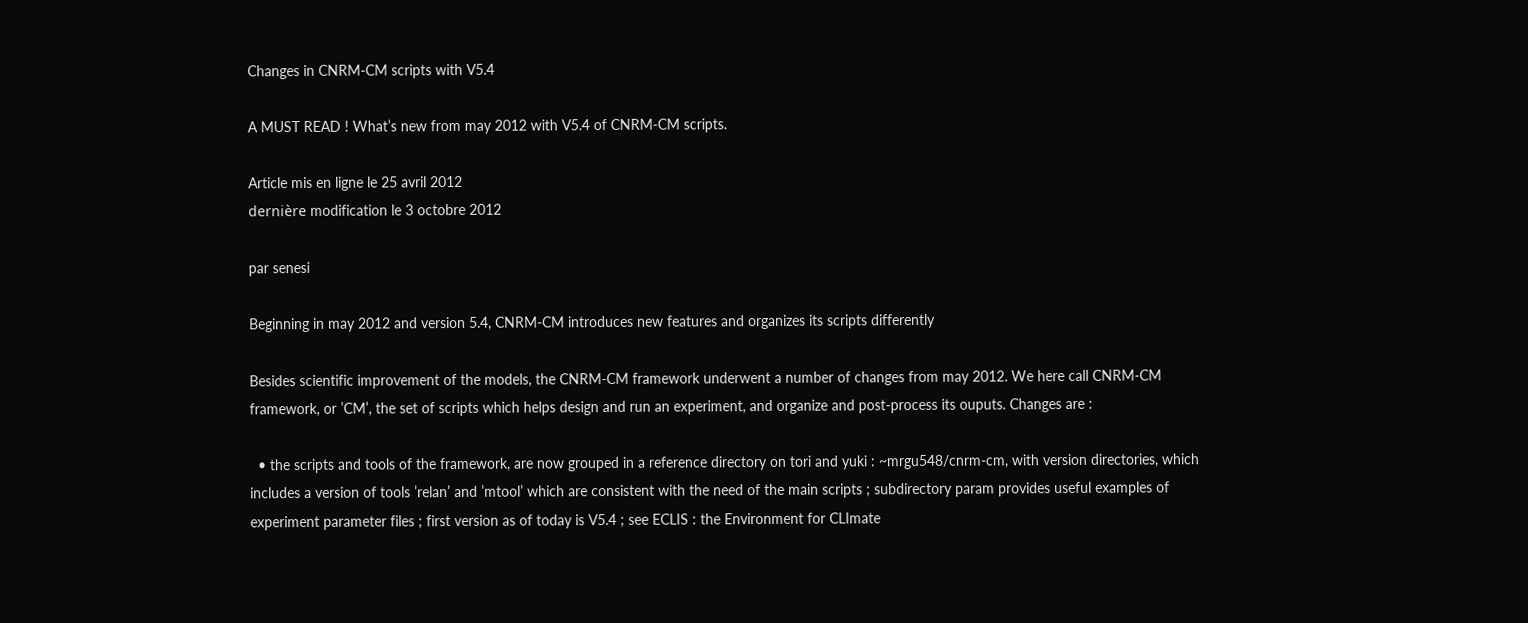Changes in CNRM-CM scripts with V5.4

A MUST READ ! What’s new from may 2012 with V5.4 of CNRM-CM scripts.

Article mis en ligne le 25 avril 2012
dernière modification le 3 octobre 2012

par senesi

Beginning in may 2012 and version 5.4, CNRM-CM introduces new features and organizes its scripts differently

Besides scientific improvement of the models, the CNRM-CM framework underwent a number of changes from may 2012. We here call CNRM-CM framework, or ’CM’, the set of scripts which helps design and run an experiment, and organize and post-process its ouputs. Changes are :

  • the scripts and tools of the framework, are now grouped in a reference directory on tori and yuki : ~mrgu548/cnrm-cm, with version directories, which includes a version of tools ’relan’ and ’mtool’ which are consistent with the need of the main scripts ; subdirectory param provides useful examples of experiment parameter files ; first version as of today is V5.4 ; see ECLIS : the Environment for CLImate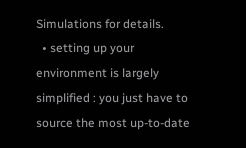Simulations for details.
  • setting up your environment is largely simplified : you just have to source the most up-to-date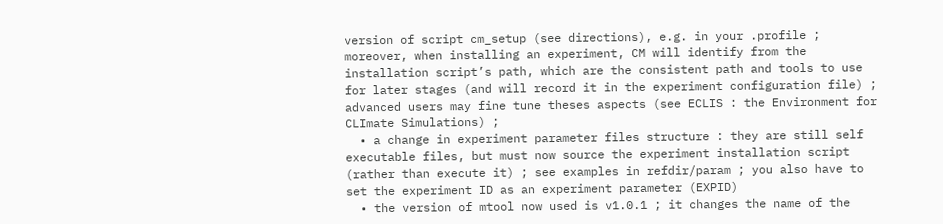version of script cm_setup (see directions), e.g. in your .profile ; moreover, when installing an experiment, CM will identify from the installation script’s path, which are the consistent path and tools to use for later stages (and will record it in the experiment configuration file) ; advanced users may fine tune theses aspects (see ECLIS : the Environment for CLImate Simulations) ;
  • a change in experiment parameter files structure : they are still self executable files, but must now source the experiment installation script (rather than execute it) ; see examples in refdir/param ; you also have to set the experiment ID as an experiment parameter (EXPID)
  • the version of mtool now used is v1.0.1 ; it changes the name of the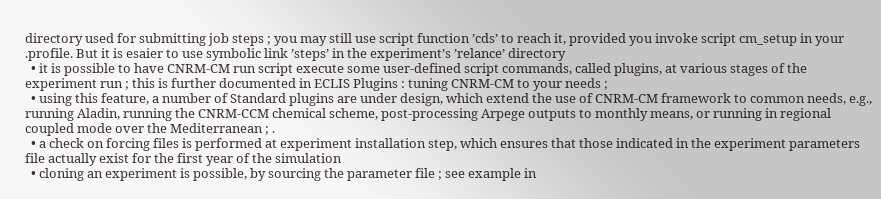directory used for submitting job steps ; you may still use script function ’cds’ to reach it, provided you invoke script cm_setup in your .profile. But it is esaier to use symbolic link ’steps’ in the experiment’s ’relance’ directory
  • it is possible to have CNRM-CM run script execute some user-defined script commands, called plugins, at various stages of the experiment run ; this is further documented in ECLIS Plugins : tuning CNRM-CM to your needs ;
  • using this feature, a number of Standard plugins are under design, which extend the use of CNRM-CM framework to common needs, e.g., running Aladin, running the CNRM-CCM chemical scheme, post-processing Arpege outputs to monthly means, or running in regional coupled mode over the Mediterranean ; .
  • a check on forcing files is performed at experiment installation step, which ensures that those indicated in the experiment parameters file actually exist for the first year of the simulation
  • cloning an experiment is possible, by sourcing the parameter file ; see example in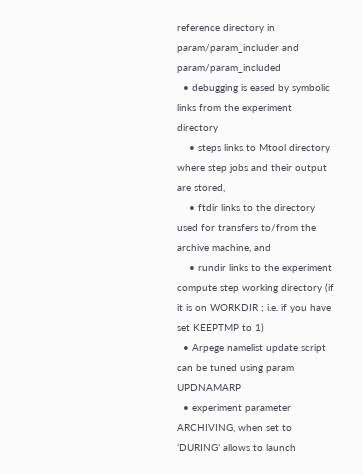reference directory in param/param_includer and param/param_included
  • debugging is eased by symbolic links from the experiment directory
    • steps links to Mtool directory where step jobs and their output are stored,
    • ftdir links to the directory used for transfers to/from the archive machine, and
    • rundir links to the experiment compute step working directory (if it is on WORKDIR ; i.e. if you have set KEEPTMP to 1)
  • Arpege namelist update script can be tuned using param UPDNAMARP
  • experiment parameter ARCHIVING, when set to ’DURING’ allows to launch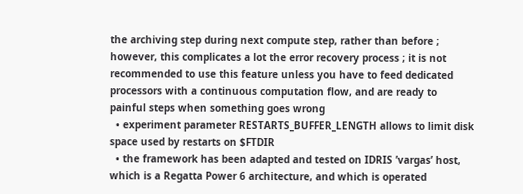the archiving step during next compute step, rather than before ; however, this complicates a lot the error recovery process ; it is not recommended to use this feature unless you have to feed dedicated processors with a continuous computation flow, and are ready to painful steps when something goes wrong
  • experiment parameter RESTARTS_BUFFER_LENGTH allows to limit disk space used by restarts on $FTDIR
  • the framework has been adapted and tested on IDRIS ’vargas’ host, which is a Regatta Power 6 architecture, and which is operated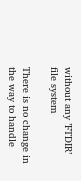without any ’FTDIR’ file system

There is no change in the way to handle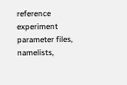reference experiment parameter files, namelists,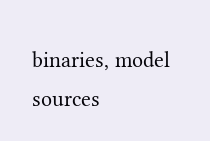binaries, model sources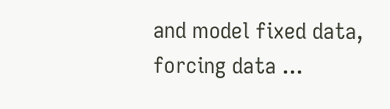and model fixed data, forcing data ...